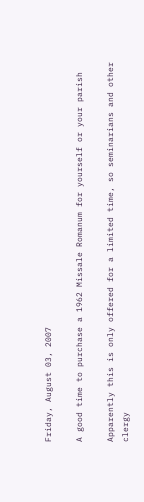Friday, August 03, 2007

A good time to purchase a 1962 Missale Romanum for yourself or your parish

Apparently this is only offered for a limited time, so seminarians and other clergy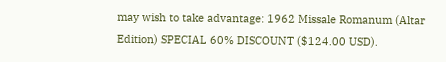may wish to take advantage: 1962 Missale Romanum (Altar Edition) SPECIAL 60% DISCOUNT ($124.00 USD).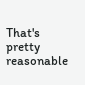That's pretty reasonable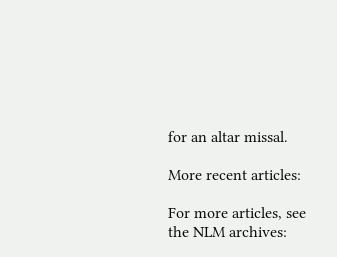for an altar missal.

More recent articles:

For more articles, see the NLM archives: